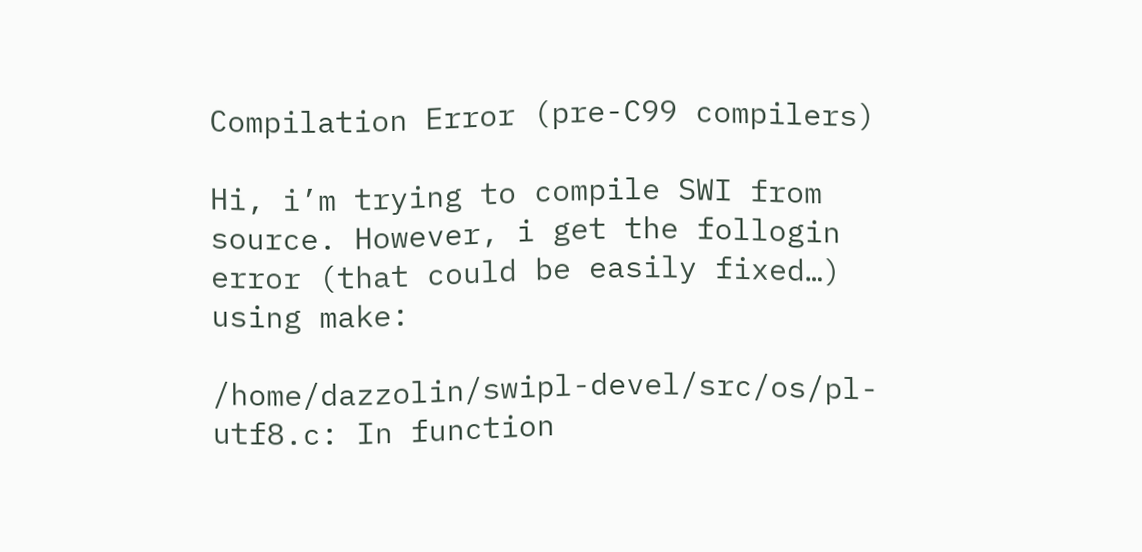Compilation Error (pre-C99 compilers)

Hi, i’m trying to compile SWI from source. However, i get the follogin error (that could be easily fixed…) using make:

/home/dazzolin/swipl-devel/src/os/pl-utf8.c: In function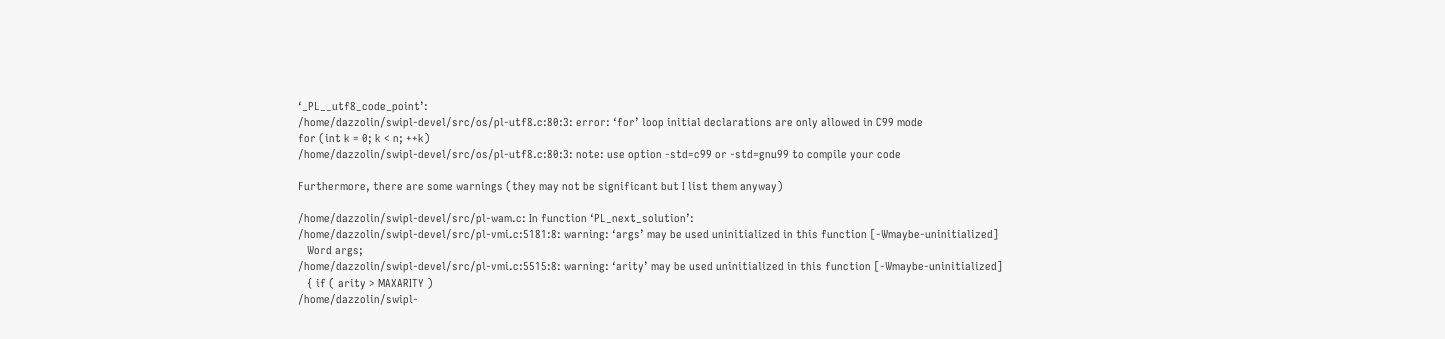‘_PL__utf8_code_point’:
/home/dazzolin/swipl-devel/src/os/pl-utf8.c:80:3: error: ‘for’ loop initial declarations are only allowed in C99 mode
for (int k = 0; k < n; ++k)
/home/dazzolin/swipl-devel/src/os/pl-utf8.c:80:3: note: use option -std=c99 or -std=gnu99 to compile your code

Furthermore, there are some warnings (they may not be significant but I list them anyway)

/home/dazzolin/swipl-devel/src/pl-wam.c: In function ‘PL_next_solution’:
/home/dazzolin/swipl-devel/src/pl-vmi.c:5181:8: warning: ‘args’ may be used uninitialized in this function [-Wmaybe-uninitialized]
   Word args;
/home/dazzolin/swipl-devel/src/pl-vmi.c:5515:8: warning: ‘arity’ may be used uninitialized in this function [-Wmaybe-uninitialized]
   { if ( arity > MAXARITY )
/home/dazzolin/swipl-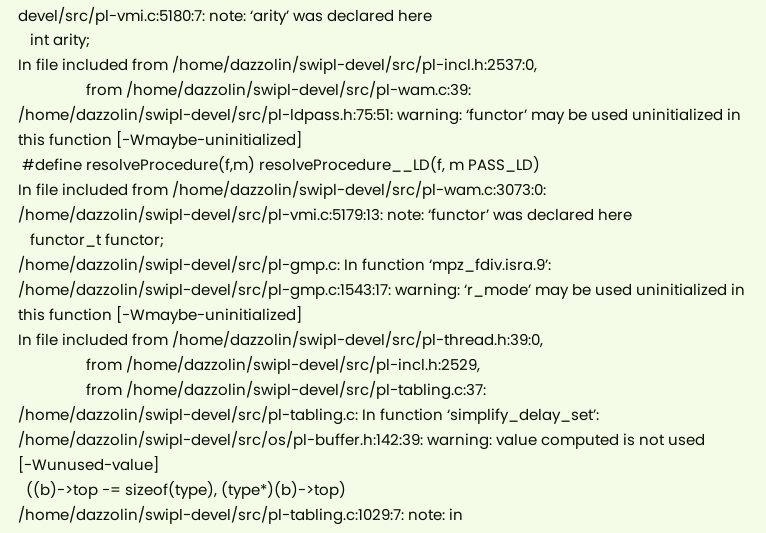devel/src/pl-vmi.c:5180:7: note: ‘arity’ was declared here
   int arity;
In file included from /home/dazzolin/swipl-devel/src/pl-incl.h:2537:0,
                 from /home/dazzolin/swipl-devel/src/pl-wam.c:39:
/home/dazzolin/swipl-devel/src/pl-ldpass.h:75:51: warning: ‘functor’ may be used uninitialized in this function [-Wmaybe-uninitialized]
 #define resolveProcedure(f,m) resolveProcedure__LD(f, m PASS_LD)
In file included from /home/dazzolin/swipl-devel/src/pl-wam.c:3073:0:
/home/dazzolin/swipl-devel/src/pl-vmi.c:5179:13: note: ‘functor’ was declared here
   functor_t functor;
/home/dazzolin/swipl-devel/src/pl-gmp.c: In function ‘mpz_fdiv.isra.9’:
/home/dazzolin/swipl-devel/src/pl-gmp.c:1543:17: warning: ‘r_mode’ may be used uninitialized in this function [-Wmaybe-uninitialized]
In file included from /home/dazzolin/swipl-devel/src/pl-thread.h:39:0,
                 from /home/dazzolin/swipl-devel/src/pl-incl.h:2529,
                 from /home/dazzolin/swipl-devel/src/pl-tabling.c:37:
/home/dazzolin/swipl-devel/src/pl-tabling.c: In function ‘simplify_delay_set’:
/home/dazzolin/swipl-devel/src/os/pl-buffer.h:142:39: warning: value computed is not used [-Wunused-value]
  ((b)->top -= sizeof(type), (type*)(b)->top)
/home/dazzolin/swipl-devel/src/pl-tabling.c:1029:7: note: in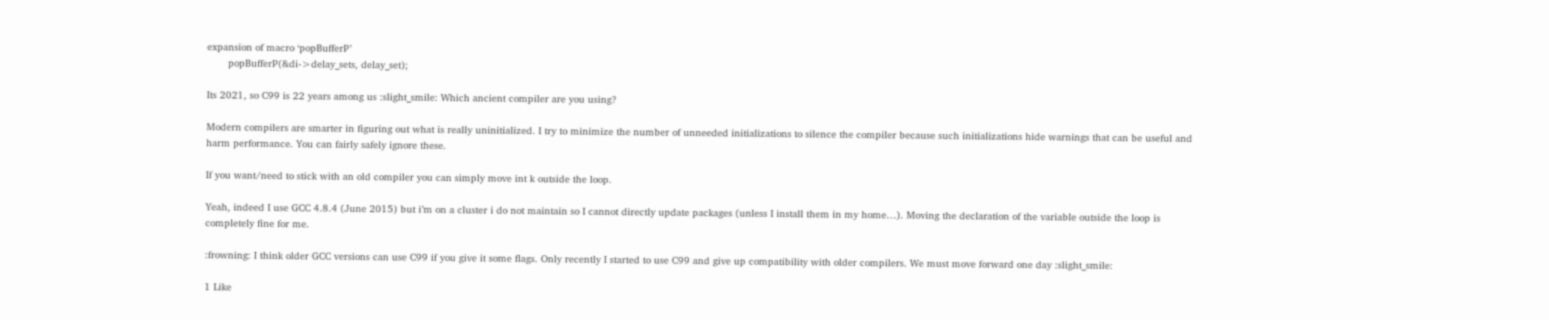expansion of macro ‘popBufferP’
       popBufferP(&di->delay_sets, delay_set);

Its 2021, so C99 is 22 years among us :slight_smile: Which ancient compiler are you using?

Modern compilers are smarter in figuring out what is really uninitialized. I try to minimize the number of unneeded initializations to silence the compiler because such initializations hide warnings that can be useful and harm performance. You can fairly safely ignore these.

If you want/need to stick with an old compiler you can simply move int k outside the loop.

Yeah, indeed I use GCC 4.8.4 (June 2015) but i’m on a cluster i do not maintain so I cannot directly update packages (unless I install them in my home…). Moving the declaration of the variable outside the loop is completely fine for me.

:frowning: I think older GCC versions can use C99 if you give it some flags. Only recently I started to use C99 and give up compatibility with older compilers. We must move forward one day :slight_smile:

1 Like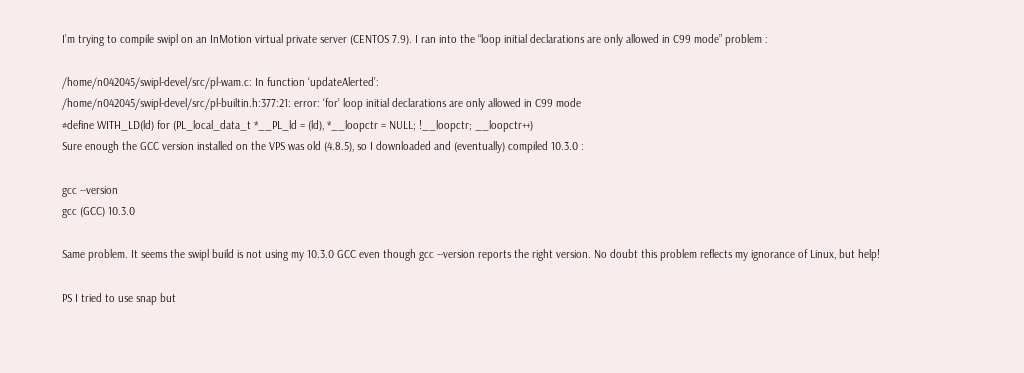I’m trying to compile swipl on an InMotion virtual private server (CENTOS 7.9). I ran into the “loop initial declarations are only allowed in C99 mode” problem :

/home/n042045/swipl-devel/src/pl-wam.c: In function ‘updateAlerted’:
/home/n042045/swipl-devel/src/pl-builtin.h:377:21: error: ‘for’ loop initial declarations are only allowed in C99 mode
#define WITH_LD(ld) for (PL_local_data_t *__PL_ld = (ld), *__loopctr = NULL; !__loopctr; __loopctr++)
Sure enough the GCC version installed on the VPS was old (4.8.5), so I downloaded and (eventually) compiled 10.3.0 :

gcc --version
gcc (GCC) 10.3.0

Same problem. It seems the swipl build is not using my 10.3.0 GCC even though gcc --version reports the right version. No doubt this problem reflects my ignorance of Linux, but help!

PS I tried to use snap but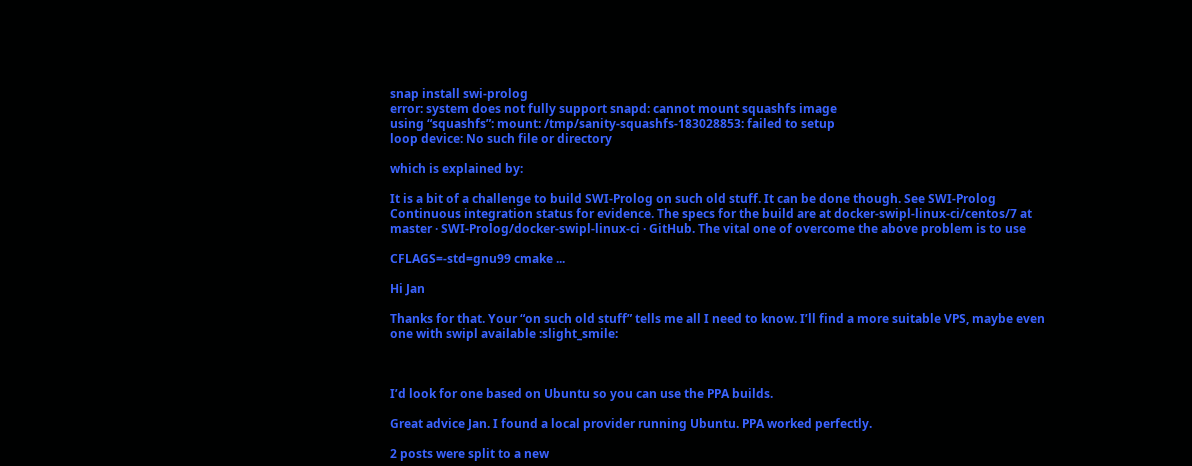snap install swi-prolog
error: system does not fully support snapd: cannot mount squashfs image
using “squashfs”: mount: /tmp/sanity-squashfs-183028853: failed to setup
loop device: No such file or directory

which is explained by:

It is a bit of a challenge to build SWI-Prolog on such old stuff. It can be done though. See SWI-Prolog Continuous integration status for evidence. The specs for the build are at docker-swipl-linux-ci/centos/7 at master · SWI-Prolog/docker-swipl-linux-ci · GitHub. The vital one of overcome the above problem is to use

CFLAGS=-std=gnu99 cmake ...

Hi Jan

Thanks for that. Your “on such old stuff” tells me all I need to know. I’ll find a more suitable VPS, maybe even one with swipl available :slight_smile:



I’d look for one based on Ubuntu so you can use the PPA builds.

Great advice Jan. I found a local provider running Ubuntu. PPA worked perfectly.

2 posts were split to a new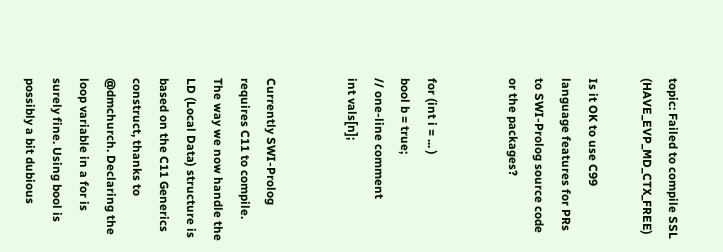topic: Failed to compile SSL (HAVE_EVP_MD_CTX_FREE)

Is it OK to use C99 language features for PRs to SWI-Prolog source code or the packages?


for (int i = ... )
bool b = true;
// one-line comment
int vals[n];


Currently SWI-Prolog requires C11 to compile. The way we now handle the LD (Local Data) structure is based on the C11 Generics construct, thanks to @dmchurch. Declaring the loop variable in a for is surely fine. Using bool is possibly a bit dubious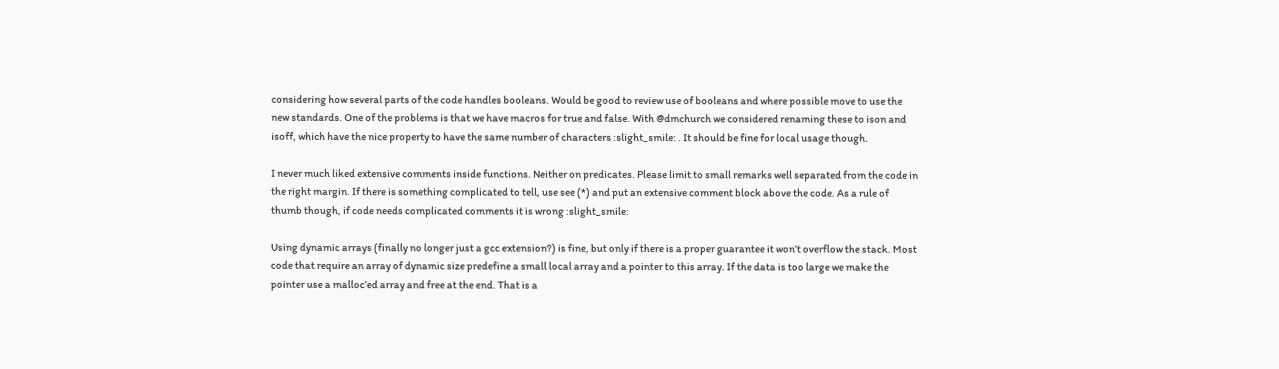considering how several parts of the code handles booleans. Would be good to review use of booleans and where possible move to use the new standards. One of the problems is that we have macros for true and false. With @dmchurch we considered renaming these to ison and isoff, which have the nice property to have the same number of characters :slight_smile: . It should be fine for local usage though.

I never much liked extensive comments inside functions. Neither on predicates. Please limit to small remarks well separated from the code in the right margin. If there is something complicated to tell, use see (*) and put an extensive comment block above the code. As a rule of thumb though, if code needs complicated comments it is wrong :slight_smile:

Using dynamic arrays (finally no longer just a gcc extension?) is fine, but only if there is a proper guarantee it won’t overflow the stack. Most code that require an array of dynamic size predefine a small local array and a pointer to this array. If the data is too large we make the pointer use a malloc’ed array and free at the end. That is a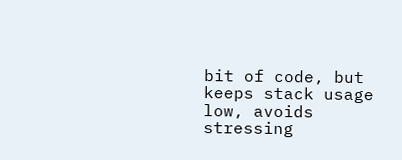bit of code, but keeps stack usage low, avoids stressing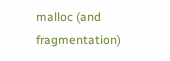malloc (and fragmentation)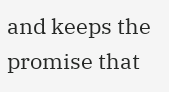and keeps the promise that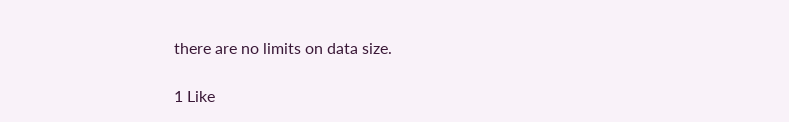there are no limits on data size.

1 Like